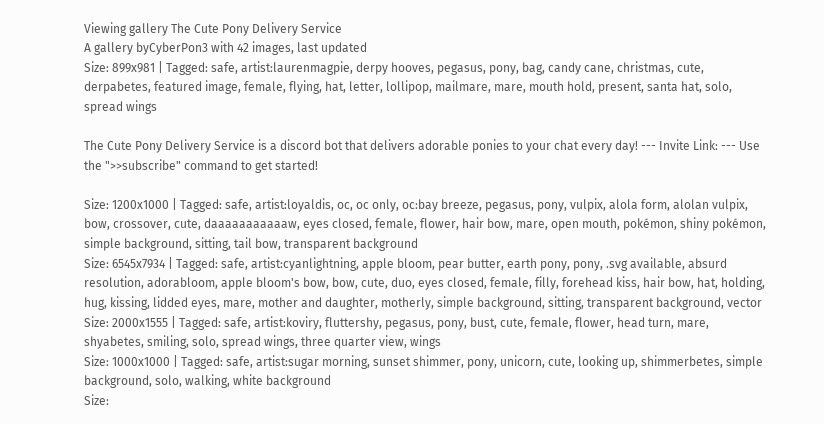Viewing gallery The Cute Pony Delivery Service
A gallery byCyberPon3 with 42 images, last updated
Size: 899x981 | Tagged: safe, artist:laurenmagpie, derpy hooves, pegasus, pony, bag, candy cane, christmas, cute, derpabetes, featured image, female, flying, hat, letter, lollipop, mailmare, mare, mouth hold, present, santa hat, solo, spread wings

The Cute Pony Delivery Service is a discord bot that delivers adorable ponies to your chat every day! --- Invite Link: --- Use the ">>subscribe" command to get started!

Size: 1200x1000 | Tagged: safe, artist:loyaldis, oc, oc only, oc:bay breeze, pegasus, pony, vulpix, alola form, alolan vulpix, bow, crossover, cute, daaaaaaaaaaaw, eyes closed, female, flower, hair bow, mare, open mouth, pokémon, shiny pokémon, simple background, sitting, tail bow, transparent background
Size: 6545x7934 | Tagged: safe, artist:cyanlightning, apple bloom, pear butter, earth pony, pony, .svg available, absurd resolution, adorabloom, apple bloom's bow, bow, cute, duo, eyes closed, female, filly, forehead kiss, hair bow, hat, holding, hug, kissing, lidded eyes, mare, mother and daughter, motherly, simple background, sitting, transparent background, vector
Size: 2000x1555 | Tagged: safe, artist:koviry, fluttershy, pegasus, pony, bust, cute, female, flower, head turn, mare, shyabetes, smiling, solo, spread wings, three quarter view, wings
Size: 1000x1000 | Tagged: safe, artist:sugar morning, sunset shimmer, pony, unicorn, cute, looking up, shimmerbetes, simple background, solo, walking, white background
Size: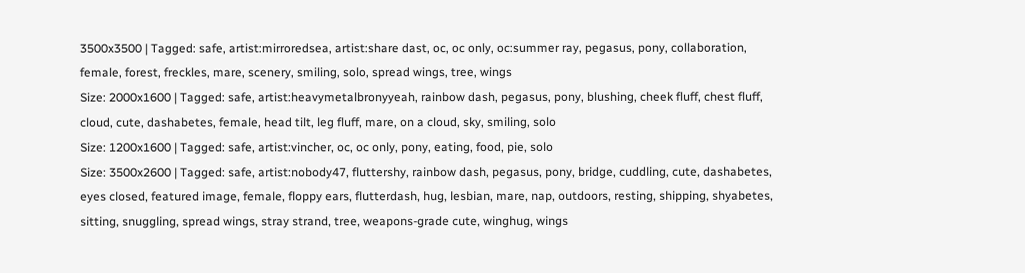3500x3500 | Tagged: safe, artist:mirroredsea, artist:share dast, oc, oc only, oc:summer ray, pegasus, pony, collaboration, female, forest, freckles, mare, scenery, smiling, solo, spread wings, tree, wings
Size: 2000x1600 | Tagged: safe, artist:heavymetalbronyyeah, rainbow dash, pegasus, pony, blushing, cheek fluff, chest fluff, cloud, cute, dashabetes, female, head tilt, leg fluff, mare, on a cloud, sky, smiling, solo
Size: 1200x1600 | Tagged: safe, artist:vincher, oc, oc only, pony, eating, food, pie, solo
Size: 3500x2600 | Tagged: safe, artist:nobody47, fluttershy, rainbow dash, pegasus, pony, bridge, cuddling, cute, dashabetes, eyes closed, featured image, female, floppy ears, flutterdash, hug, lesbian, mare, nap, outdoors, resting, shipping, shyabetes, sitting, snuggling, spread wings, stray strand, tree, weapons-grade cute, winghug, wings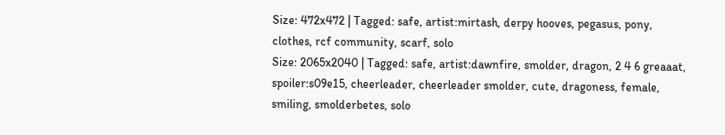Size: 472x472 | Tagged: safe, artist:mirtash, derpy hooves, pegasus, pony, clothes, rcf community, scarf, solo
Size: 2065x2040 | Tagged: safe, artist:dawnfire, smolder, dragon, 2 4 6 greaaat, spoiler:s09e15, cheerleader, cheerleader smolder, cute, dragoness, female, smiling, smolderbetes, solo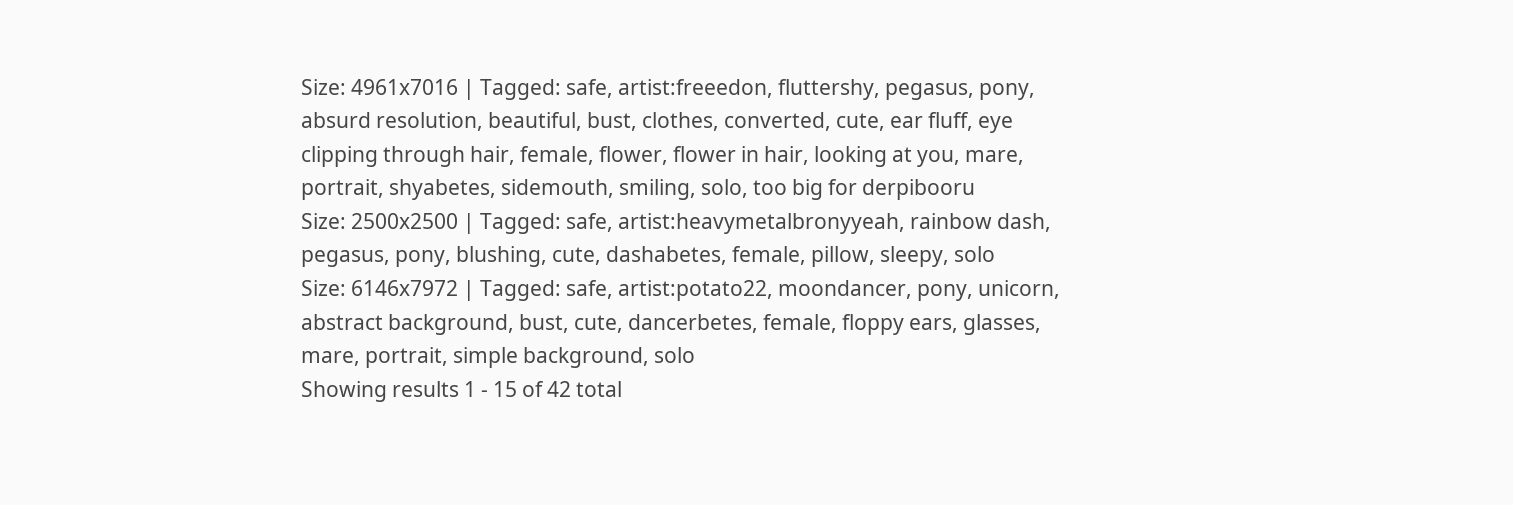Size: 4961x7016 | Tagged: safe, artist:freeedon, fluttershy, pegasus, pony, absurd resolution, beautiful, bust, clothes, converted, cute, ear fluff, eye clipping through hair, female, flower, flower in hair, looking at you, mare, portrait, shyabetes, sidemouth, smiling, solo, too big for derpibooru
Size: 2500x2500 | Tagged: safe, artist:heavymetalbronyyeah, rainbow dash, pegasus, pony, blushing, cute, dashabetes, female, pillow, sleepy, solo
Size: 6146x7972 | Tagged: safe, artist:potato22, moondancer, pony, unicorn, abstract background, bust, cute, dancerbetes, female, floppy ears, glasses, mare, portrait, simple background, solo
Showing results 1 - 15 of 42 total